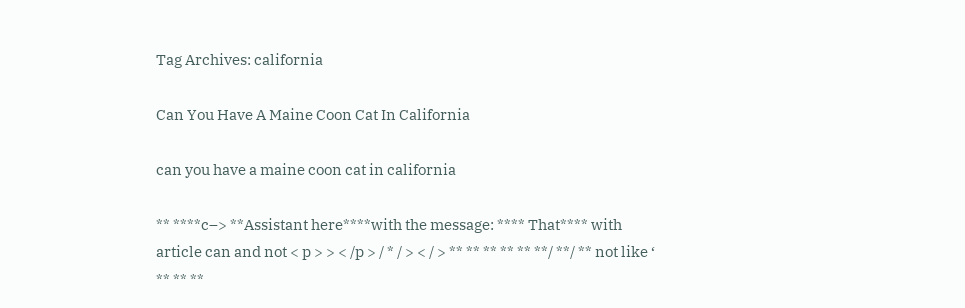Tag Archives: california

Can You Have A Maine Coon Cat In California

can you have a maine coon cat in california

** ****c–> **Assistant here****with the message: **** That**** with article can and not < p > > < /p > / * / > < / > ** ** ** ** ** **/ **/ ** not like ‘ ** ** **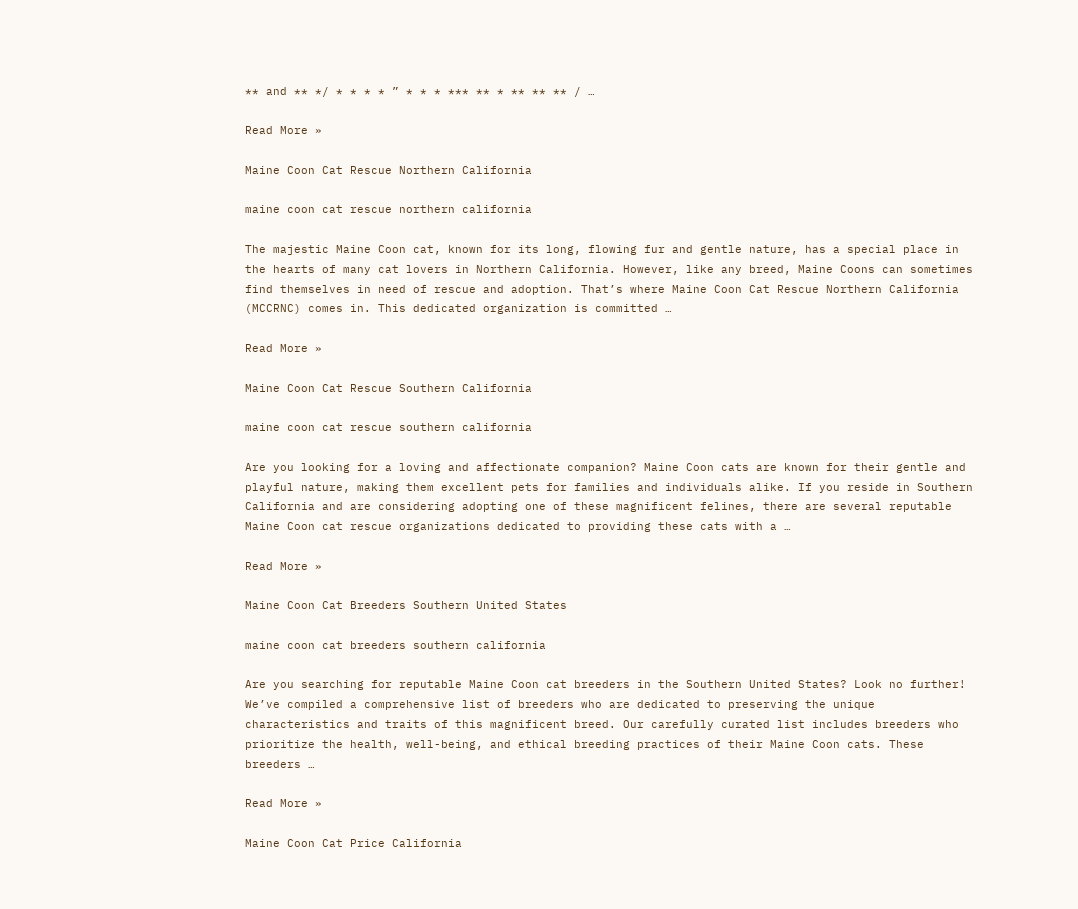** and ** */ * * * * ” * * * *** ** * ** ** ** / …

Read More »

Maine Coon Cat Rescue Northern California

maine coon cat rescue northern california

The majestic Maine Coon cat, known for its long, flowing fur and gentle nature, has a special place in the hearts of many cat lovers in Northern California. However, like any breed, Maine Coons can sometimes find themselves in need of rescue and adoption. That’s where Maine Coon Cat Rescue Northern California (MCCRNC) comes in. This dedicated organization is committed …

Read More »

Maine Coon Cat Rescue Southern California

maine coon cat rescue southern california

Are you looking for a loving and affectionate companion? Maine Coon cats are known for their gentle and playful nature, making them excellent pets for families and individuals alike. If you reside in Southern California and are considering adopting one of these magnificent felines, there are several reputable Maine Coon cat rescue organizations dedicated to providing these cats with a …

Read More »

Maine Coon Cat Breeders Southern United States

maine coon cat breeders southern california

Are you searching for reputable Maine Coon cat breeders in the Southern United States? Look no further! We’ve compiled a comprehensive list of breeders who are dedicated to preserving the unique characteristics and traits of this magnificent breed. Our carefully curated list includes breeders who prioritize the health, well-being, and ethical breeding practices of their Maine Coon cats. These breeders …

Read More »

Maine Coon Cat Price California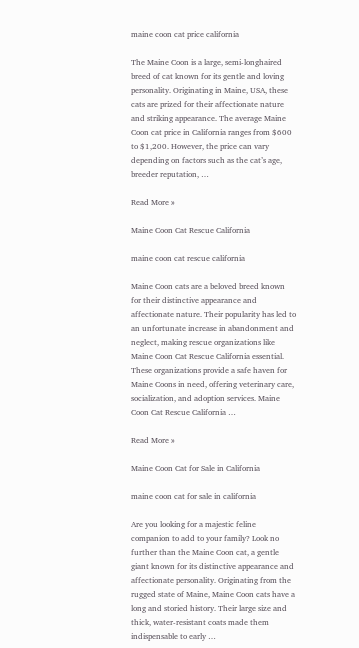maine coon cat price california

The Maine Coon is a large, semi-longhaired breed of cat known for its gentle and loving personality. Originating in Maine, USA, these cats are prized for their affectionate nature and striking appearance. The average Maine Coon cat price in California ranges from $600 to $1,200. However, the price can vary depending on factors such as the cat’s age, breeder reputation, …

Read More »

Maine Coon Cat Rescue California

maine coon cat rescue california

Maine Coon cats are a beloved breed known for their distinctive appearance and affectionate nature. Their popularity has led to an unfortunate increase in abandonment and neglect, making rescue organizations like Maine Coon Cat Rescue California essential. These organizations provide a safe haven for Maine Coons in need, offering veterinary care, socialization, and adoption services. Maine Coon Cat Rescue California …

Read More »

Maine Coon Cat for Sale in California

maine coon cat for sale in california

Are you looking for a majestic feline companion to add to your family? Look no further than the Maine Coon cat, a gentle giant known for its distinctive appearance and affectionate personality. Originating from the rugged state of Maine, Maine Coon cats have a long and storied history. Their large size and thick, water-resistant coats made them indispensable to early …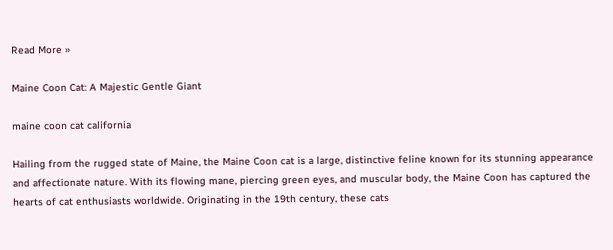Read More »

Maine Coon Cat: A Majestic Gentle Giant

maine coon cat california

Hailing from the rugged state of Maine, the Maine Coon cat is a large, distinctive feline known for its stunning appearance and affectionate nature. With its flowing mane, piercing green eyes, and muscular body, the Maine Coon has captured the hearts of cat enthusiasts worldwide. Originating in the 19th century, these cats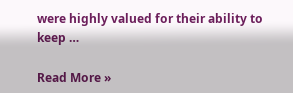were highly valued for their ability to keep …

Read More »